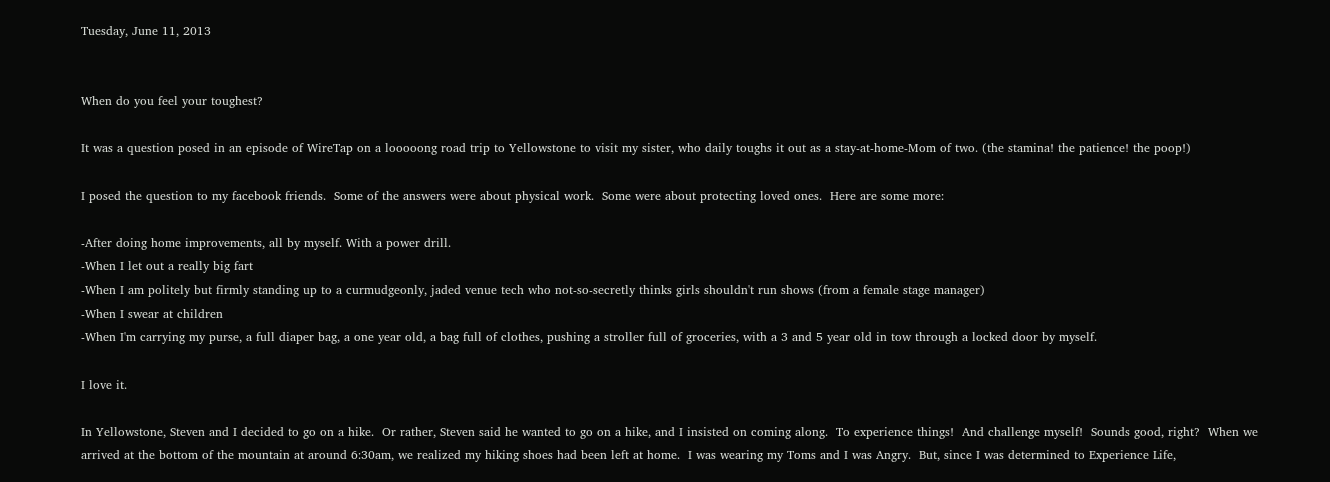Tuesday, June 11, 2013


When do you feel your toughest?

It was a question posed in an episode of WireTap on a looooong road trip to Yellowstone to visit my sister, who daily toughs it out as a stay-at-home-Mom of two. (the stamina! the patience! the poop!)

I posed the question to my facebook friends.  Some of the answers were about physical work.  Some were about protecting loved ones.  Here are some more:

-After doing home improvements, all by myself. With a power drill.
-When I let out a really big fart
-When I am politely but firmly standing up to a curmudgeonly, jaded venue tech who not-so-secretly thinks girls shouldn't run shows (from a female stage manager)
-When I swear at children
-When I'm carrying my purse, a full diaper bag, a one year old, a bag full of clothes, pushing a stroller full of groceries, with a 3 and 5 year old in tow through a locked door by myself.

I love it.

In Yellowstone, Steven and I decided to go on a hike.  Or rather, Steven said he wanted to go on a hike, and I insisted on coming along.  To experience things!  And challenge myself!  Sounds good, right?  When we arrived at the bottom of the mountain at around 6:30am, we realized my hiking shoes had been left at home.  I was wearing my Toms and I was Angry.  But, since I was determined to Experience Life,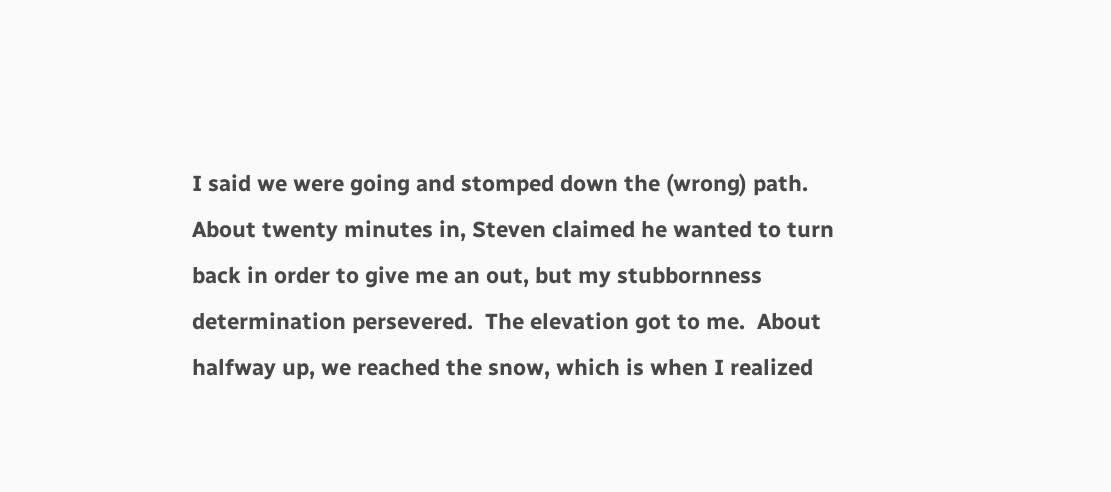I said we were going and stomped down the (wrong) path.  About twenty minutes in, Steven claimed he wanted to turn back in order to give me an out, but my stubbornness determination persevered.  The elevation got to me.  About halfway up, we reached the snow, which is when I realized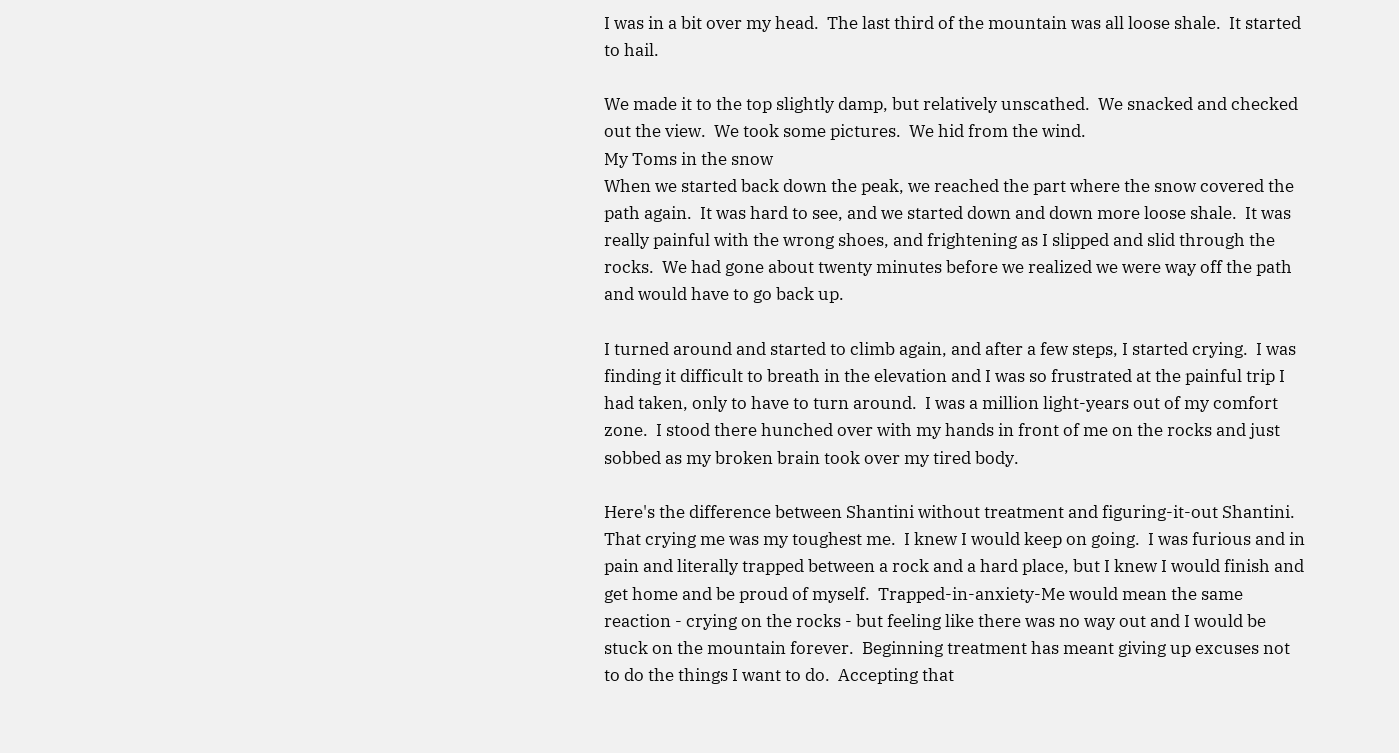I was in a bit over my head.  The last third of the mountain was all loose shale.  It started to hail.

We made it to the top slightly damp, but relatively unscathed.  We snacked and checked out the view.  We took some pictures.  We hid from the wind.
My Toms in the snow
When we started back down the peak, we reached the part where the snow covered the path again.  It was hard to see, and we started down and down more loose shale.  It was really painful with the wrong shoes, and frightening as I slipped and slid through the rocks.  We had gone about twenty minutes before we realized we were way off the path and would have to go back up.

I turned around and started to climb again, and after a few steps, I started crying.  I was finding it difficult to breath in the elevation and I was so frustrated at the painful trip I had taken, only to have to turn around.  I was a million light-years out of my comfort zone.  I stood there hunched over with my hands in front of me on the rocks and just sobbed as my broken brain took over my tired body.

Here's the difference between Shantini without treatment and figuring-it-out Shantini.  That crying me was my toughest me.  I knew I would keep on going.  I was furious and in pain and literally trapped between a rock and a hard place, but I knew I would finish and get home and be proud of myself.  Trapped-in-anxiety-Me would mean the same reaction - crying on the rocks - but feeling like there was no way out and I would be stuck on the mountain forever.  Beginning treatment has meant giving up excuses not to do the things I want to do.  Accepting that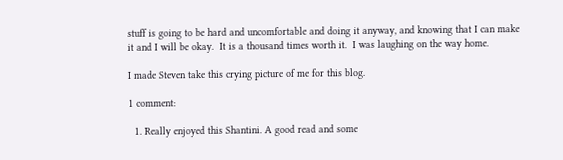stuff is going to be hard and uncomfortable and doing it anyway, and knowing that I can make it and I will be okay.  It is a thousand times worth it.  I was laughing on the way home.

I made Steven take this crying picture of me for this blog.

1 comment:

  1. Really enjoyed this Shantini. A good read and some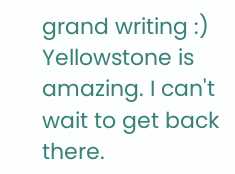grand writing :) Yellowstone is amazing. I can't wait to get back there.